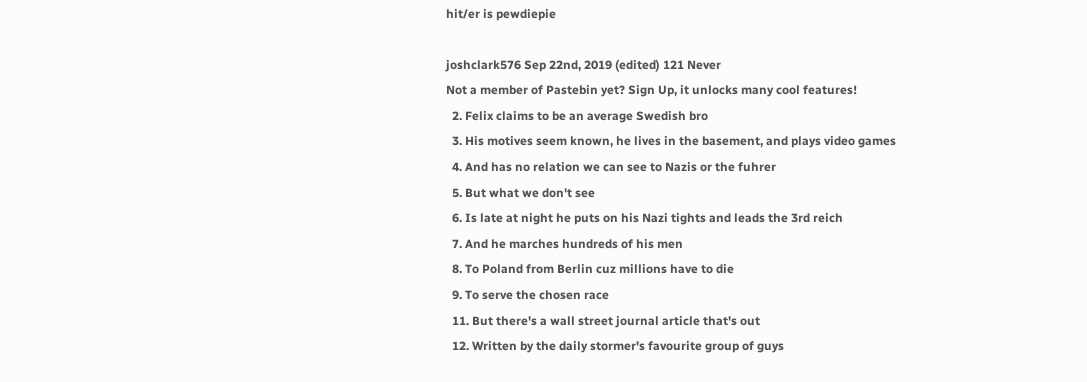hit/er is pewdiepie

joshclark576 Sep 22nd, 2019 (edited) 121 Never
Not a member of Pastebin yet? Sign Up, it unlocks many cool features!
  2. Felix claims to be an average Swedish bro
  3. His motives seem known, he lives in the basement, and plays video games
  4. And has no relation we can see to Nazis or the fuhrer
  5. But what we don't see
  6. Is late at night he puts on his Nazi tights and leads the 3rd reich
  7. And he marches hundreds of his men
  8. To Poland from Berlin cuz millions have to die
  9. To serve the chosen race
  11. But there's a wall street journal article that's out
  12. Written by the daily stormer's favourite group of guys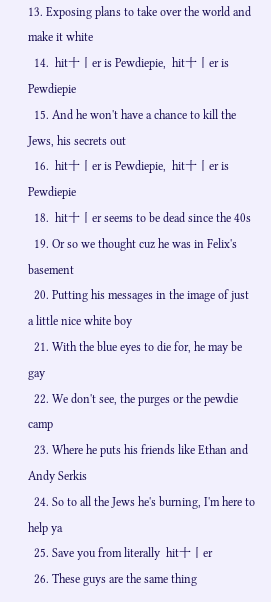13. Exposing plans to take over the world and make it white
  14.  hit十丨er is Pewdiepie,  hit十丨er is Pewdiepie
  15. And he won't have a chance to kill the Jews, his secrets out
  16.  hit十丨er is Pewdiepie,  hit十丨er is Pewdiepie
  18.  hit十丨er seems to be dead since the 40s
  19. Or so we thought cuz he was in Felix's basement
  20. Putting his messages in the image of just a little nice white boy
  21. With the blue eyes to die for, he may be gay
  22. We don't see, the purges or the pewdie camp
  23. Where he puts his friends like Ethan and Andy Serkis
  24. So to all the Jews he's burning, I'm here to help ya
  25. Save you from literally  hit十丨er
  26. These guys are the same thing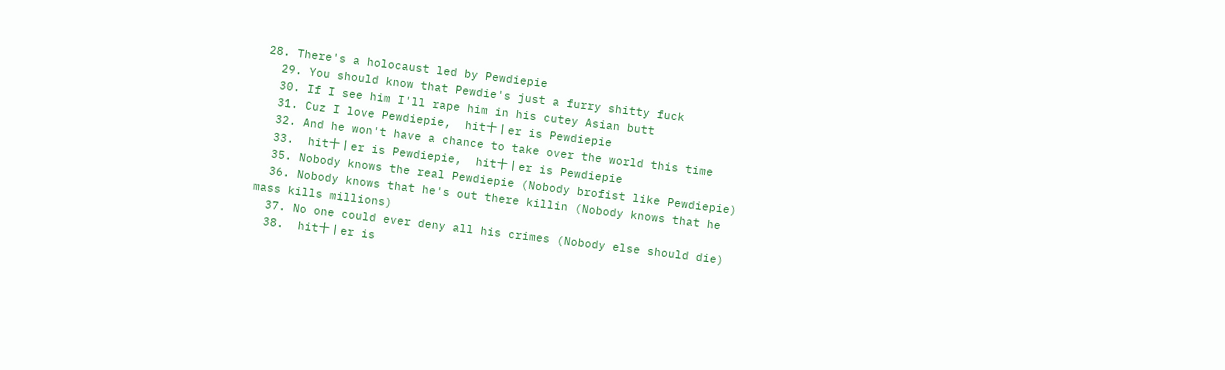28. There's a holocaust led by Pewdiepie
  29. You should know that Pewdie's just a furry shitty fuck
  30. If I see him I'll rape him in his cutey Asian butt
  31. Cuz I love Pewdiepie,  hit十丨er is Pewdiepie
  32. And he won't have a chance to take over the world this time
  33.  hit十丨er is Pewdiepie,  hit十丨er is Pewdiepie
  35. Nobody knows the real Pewdiepie (Nobody brofist like Pewdiepie)
  36. Nobody knows that he's out there killin (Nobody knows that he mass kills millions)
  37. No one could ever deny all his crimes (Nobody else should die)
  38.  hit十丨er is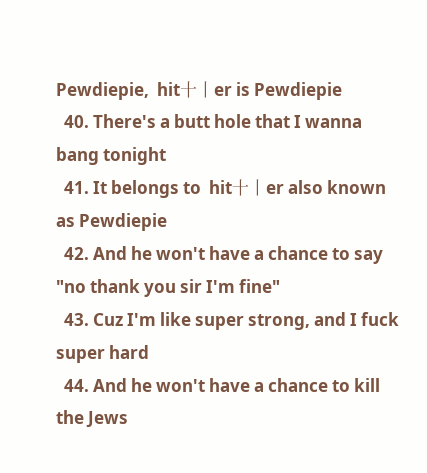Pewdiepie,  hit十丨er is Pewdiepie
  40. There's a butt hole that I wanna bang tonight
  41. It belongs to  hit十丨er also known as Pewdiepie
  42. And he won't have a chance to say "no thank you sir I'm fine"
  43. Cuz I'm like super strong, and I fuck super hard
  44. And he won't have a chance to kill the Jews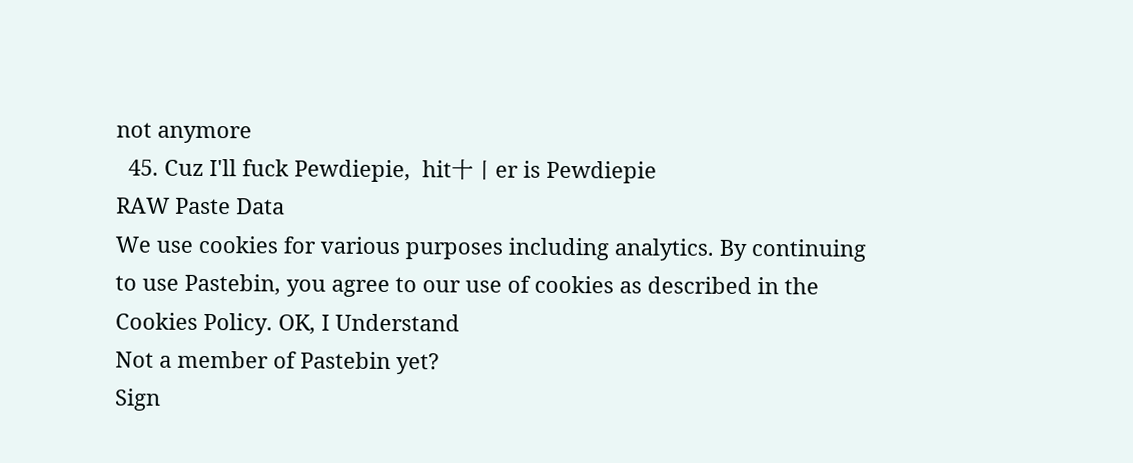not anymore
  45. Cuz I'll fuck Pewdiepie,  hit十丨er is Pewdiepie
RAW Paste Data
We use cookies for various purposes including analytics. By continuing to use Pastebin, you agree to our use of cookies as described in the Cookies Policy. OK, I Understand
Not a member of Pastebin yet?
Sign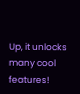Up, it unlocks many cool features!